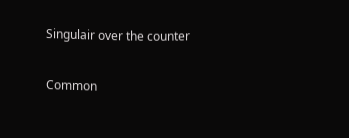Singulair over the counter

Common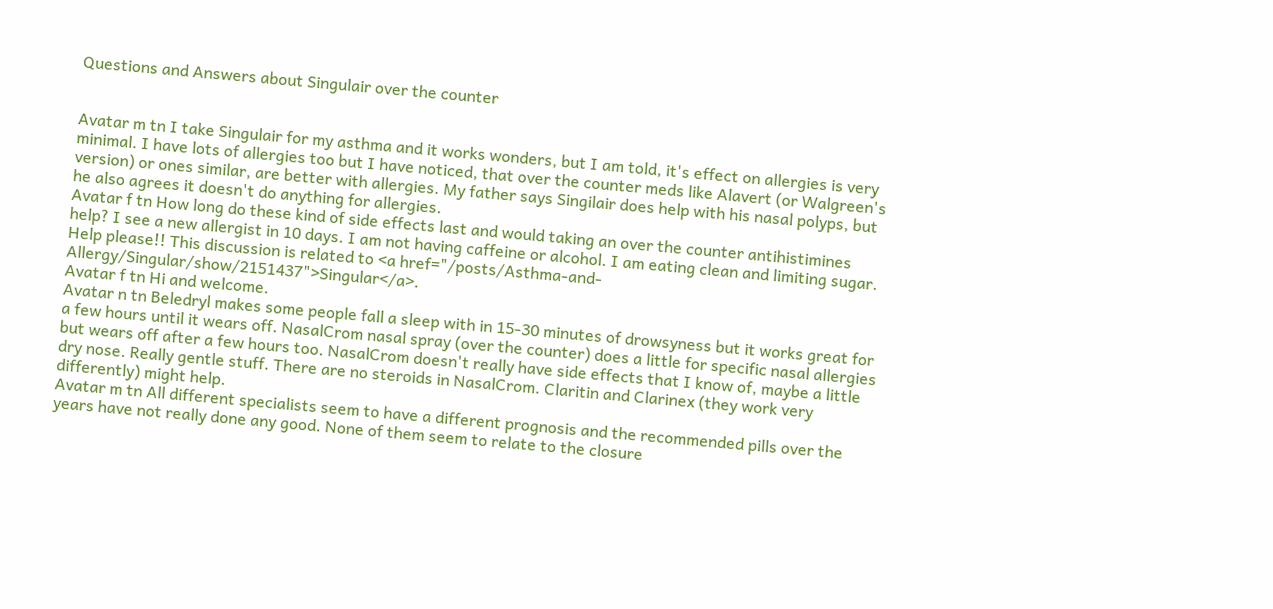Questions and Answers about Singulair over the counter


Avatar m tn I take Singulair for my asthma and it works wonders, but I am told, it's effect on allergies is very minimal. I have lots of allergies too but I have noticed, that over the counter meds like Alavert (or Walgreen's version) or ones similar, are better with allergies. My father says Singilair does help with his nasal polyps, but he also agrees it doesn't do anything for allergies.
Avatar f tn How long do these kind of side effects last and would taking an over the counter antihistimines help? I see a new allergist in 10 days. I am not having caffeine or alcohol. I am eating clean and limiting sugar. Help please!! This discussion is related to <a href="/posts/Asthma-and-Allergy/Singular/show/2151437">Singular</a>.
Avatar f tn Hi and welcome.
Avatar n tn Beledryl makes some people fall a sleep with in 15-30 minutes of drowsyness but it works great for a few hours until it wears off. NasalCrom nasal spray (over the counter) does a little for specific nasal allergies but wears off after a few hours too. NasalCrom doesn't really have side effects that I know of, maybe a little dry nose. Really gentle stuff. There are no steroids in NasalCrom. Claritin and Clarinex (they work very differently) might help.
Avatar m tn All different specialists seem to have a different prognosis and the recommended pills over the years have not really done any good. None of them seem to relate to the closure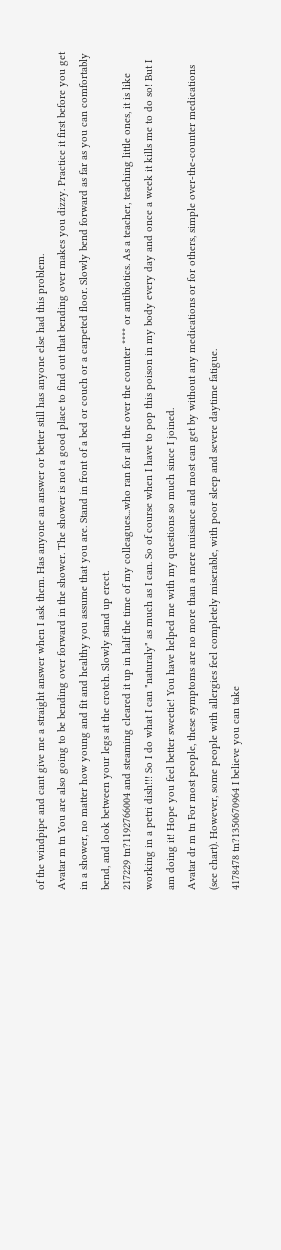of the windpipe and cant give me a straight answer when I ask them. Has anyone an answer or better still has anyone else had this problem.
Avatar m tn You are also going to be bending over forward in the shower. The shower is not a good place to find out that bending over makes you dizzy. Practice it first before you get in a shower, no matter how young and fit and healthy you assume that you are. Stand in front of a bed or couch or a carpeted floor. Slowly bend forward as far as you can comfortably bend, and look between your legs at the crotch. Slowly stand up erect.
217229 tn?1192766004 and steaming cleared it up in half the time of my colleagues...who ran for all the over the counter **** or antibiotics. As a teacher, teaching little ones, it is like working in a petri dish!!! So I do what I can "naturaly" as much as I can. So of course when I have to pop this poison in my body every day and once a week it kills me to do so! But I am doing it! Hope you feel better sweetie! You have helped me with my questions so much since I joined.
Avatar dr m tn For most people, these symptoms are no more than a mere nuisance and most can get by without any medications or for others, simple over-the-counter medications (see chart). However, some people with allergies feel completely miserable, with poor sleep and severe daytime fatigue.
4178478 tn?1350670964 I believe you can take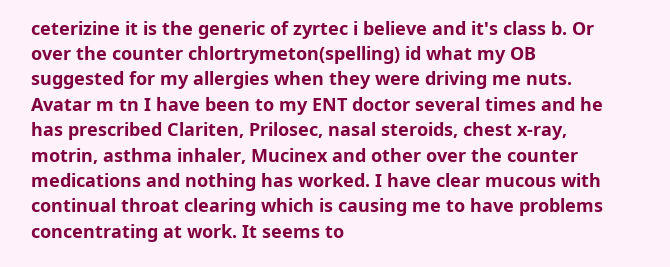ceterizine it is the generic of zyrtec i believe and it's class b. Or over the counter chlortrymeton(spelling) id what my OB suggested for my allergies when they were driving me nuts.
Avatar m tn I have been to my ENT doctor several times and he has prescribed Clariten, Prilosec, nasal steroids, chest x-ray, motrin, asthma inhaler, Mucinex and other over the counter medications and nothing has worked. I have clear mucous with continual throat clearing which is causing me to have problems concentrating at work. It seems to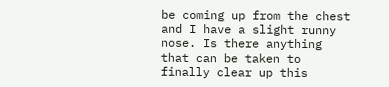be coming up from the chest and I have a slight runny nose. Is there anything that can be taken to finally clear up this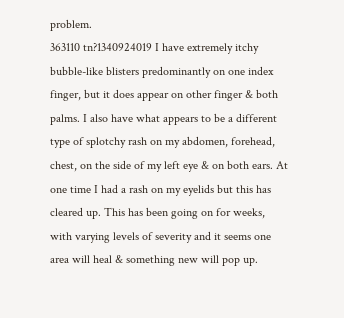problem.
363110 tn?1340924019 I have extremely itchy bubble-like blisters predominantly on one index finger, but it does appear on other finger & both palms. I also have what appears to be a different type of splotchy rash on my abdomen, forehead, chest, on the side of my left eye & on both ears. At one time I had a rash on my eyelids but this has cleared up. This has been going on for weeks, with varying levels of severity and it seems one area will heal & something new will pop up.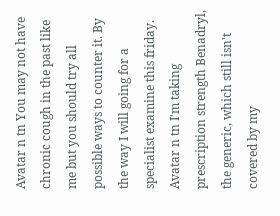Avatar n tn You may not have chronic cough in the past like me but you should try all possible ways to counter it. By the way I will going for a specialist examine this friday.
Avatar n tn I'm taking prescription strength Benadryl, the generic, which still isn't covered by my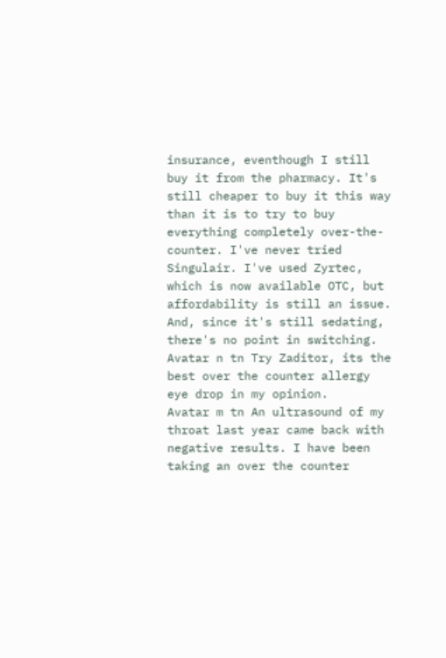insurance, eventhough I still buy it from the pharmacy. It's still cheaper to buy it this way than it is to try to buy everything completely over-the-counter. I've never tried Singulair. I've used Zyrtec, which is now available OTC, but affordability is still an issue. And, since it's still sedating, there's no point in switching.
Avatar n tn Try Zaditor, its the best over the counter allergy eye drop in my opinion.
Avatar m tn An ultrasound of my throat last year came back with negative results. I have been taking an over the counter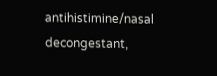antihistimine/nasal decongestant,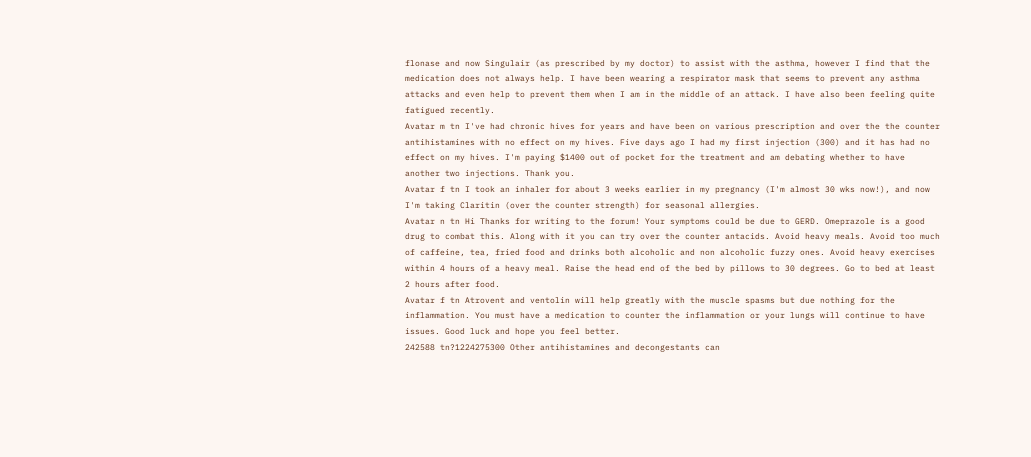flonase and now Singulair (as prescribed by my doctor) to assist with the asthma, however I find that the medication does not always help. I have been wearing a respirator mask that seems to prevent any asthma attacks and even help to prevent them when I am in the middle of an attack. I have also been feeling quite fatigued recently.
Avatar m tn I've had chronic hives for years and have been on various prescription and over the the counter antihistamines with no effect on my hives. Five days ago I had my first injection (300) and it has had no effect on my hives. I'm paying $1400 out of pocket for the treatment and am debating whether to have another two injections. Thank you.
Avatar f tn I took an inhaler for about 3 weeks earlier in my pregnancy (I'm almost 30 wks now!), and now I'm taking Claritin (over the counter strength) for seasonal allergies.
Avatar n tn Hi Thanks for writing to the forum! Your symptoms could be due to GERD. Omeprazole is a good drug to combat this. Along with it you can try over the counter antacids. Avoid heavy meals. Avoid too much of caffeine, tea, fried food and drinks both alcoholic and non alcoholic fuzzy ones. Avoid heavy exercises within 4 hours of a heavy meal. Raise the head end of the bed by pillows to 30 degrees. Go to bed at least 2 hours after food.
Avatar f tn Atrovent and ventolin will help greatly with the muscle spasms but due nothing for the inflammation. You must have a medication to counter the inflammation or your lungs will continue to have issues. Good luck and hope you feel better.
242588 tn?1224275300 Other antihistamines and decongestants can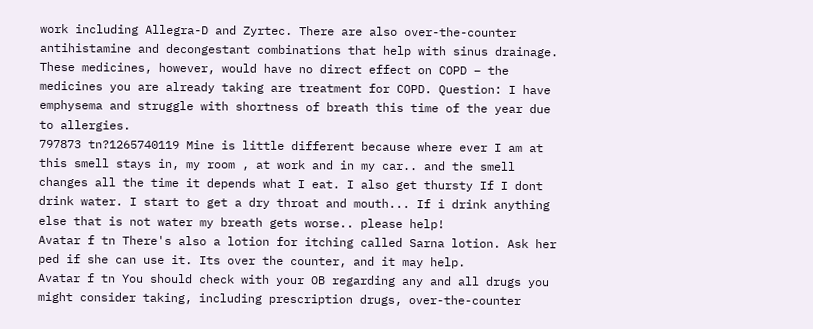work including Allegra-D and Zyrtec. There are also over-the-counter antihistamine and decongestant combinations that help with sinus drainage. These medicines, however, would have no direct effect on COPD – the medicines you are already taking are treatment for COPD. Question: I have emphysema and struggle with shortness of breath this time of the year due to allergies.
797873 tn?1265740119 Mine is little different because where ever I am at this smell stays in, my room , at work and in my car.. and the smell changes all the time it depends what I eat. I also get thursty If I dont drink water. I start to get a dry throat and mouth... If i drink anything else that is not water my breath gets worse.. please help!
Avatar f tn There's also a lotion for itching called Sarna lotion. Ask her ped if she can use it. Its over the counter, and it may help.
Avatar f tn You should check with your OB regarding any and all drugs you might consider taking, including prescription drugs, over-the-counter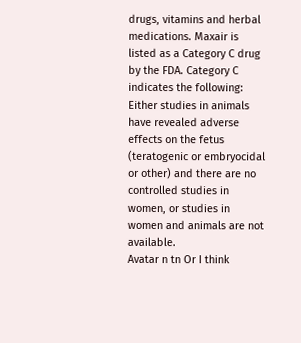drugs, vitamins and herbal medications. Maxair is listed as a Category C drug by the FDA. Category C indicates the following: Either studies in animals have revealed adverse effects on the fetus (teratogenic or embryocidal or other) and there are no controlled studies in women, or studies in women and animals are not available.
Avatar n tn Or I think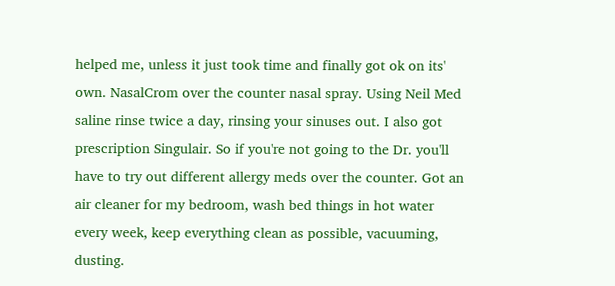helped me, unless it just took time and finally got ok on its' own. NasalCrom over the counter nasal spray. Using Neil Med saline rinse twice a day, rinsing your sinuses out. I also got prescription Singulair. So if you're not going to the Dr. you'll have to try out different allergy meds over the counter. Got an air cleaner for my bedroom, wash bed things in hot water every week, keep everything clean as possible, vacuuming, dusting.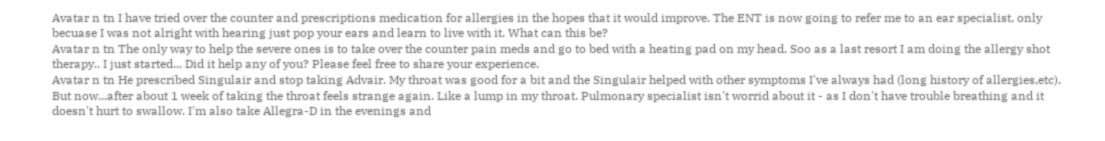Avatar n tn I have tried over the counter and prescriptions medication for allergies in the hopes that it would improve. The ENT is now going to refer me to an ear specialist, only becuase I was not alright with hearing just pop your ears and learn to live with it. What can this be?
Avatar n tn The only way to help the severe ones is to take over the counter pain meds and go to bed with a heating pad on my head. Soo as a last resort I am doing the allergy shot therapy.. I just started... Did it help any of you? Please feel free to share your experience.
Avatar n tn He prescribed Singulair and stop taking Advair. My throat was good for a bit and the Singulair helped with other symptoms I've always had (long history of allergies,etc). But now...after about 1 week of taking the throat feels strange again. Like a lump in my throat. Pulmonary specialist isn't worrid about it - as I don't have trouble breathing and it doesn't hurt to swallow. I'm also take Allegra-D in the evenings and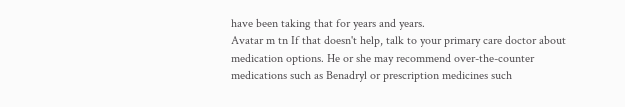have been taking that for years and years.
Avatar m tn If that doesn't help, talk to your primary care doctor about medication options. He or she may recommend over-the-counter medications such as Benadryl or prescription medicines such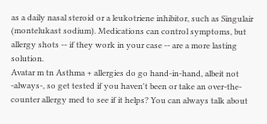as a daily nasal steroid or a leukotriene inhibitor, such as Singulair (montelukast sodium). Medications can control symptoms, but allergy shots -- if they work in your case -- are a more lasting solution.
Avatar m tn Asthma + allergies do go hand-in-hand, albeit not -always-, so get tested if you haven't been or take an over-the-counter allergy med to see if it helps? You can always talk about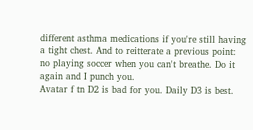different asthma medications if you're still having a tight chest. And to reitterate a previous point: no playing soccer when you can't breathe. Do it again and I punch you.
Avatar f tn D2 is bad for you. Daily D3 is best.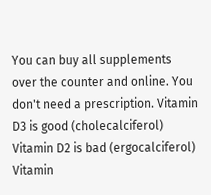You can buy all supplements over the counter and online. You don't need a prescription. Vitamin D3 is good (cholecalciferol) Vitamin D2 is bad (ergocalciferol) Vitamin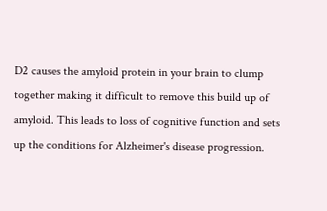D2 causes the amyloid protein in your brain to clump together making it difficult to remove this build up of amyloid. This leads to loss of cognitive function and sets up the conditions for Alzheimer's disease progression.